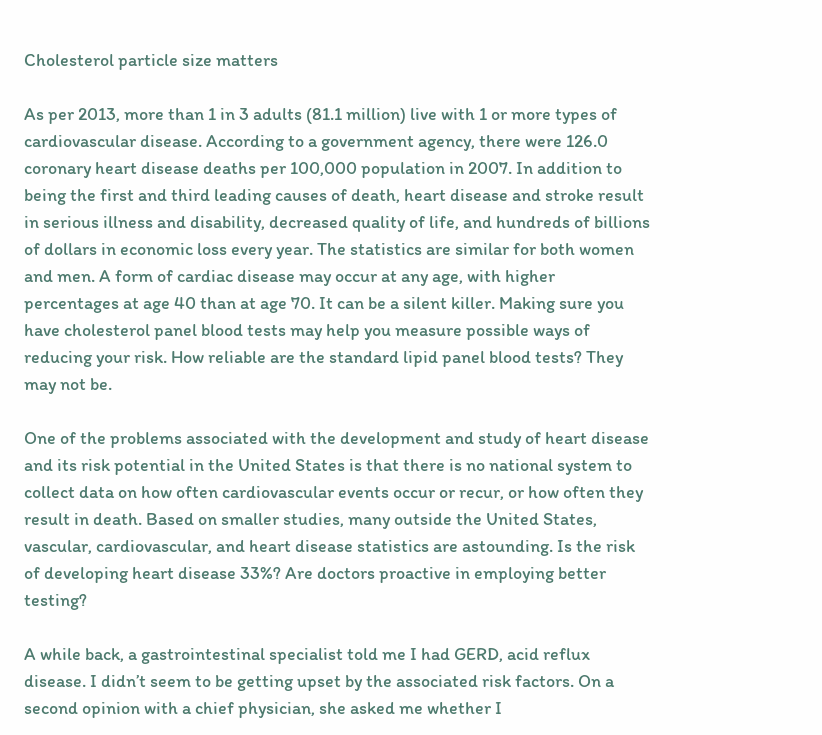Cholesterol particle size matters

As per 2013, more than 1 in 3 adults (81.1 million) live with 1 or more types of cardiovascular disease. According to a government agency, there were 126.0 coronary heart disease deaths per 100,000 population in 2007. In addition to being the first and third leading causes of death, heart disease and stroke result in serious illness and disability, decreased quality of life, and hundreds of billions of dollars in economic loss every year. The statistics are similar for both women and men. A form of cardiac disease may occur at any age, with higher percentages at age 40 than at age 70. It can be a silent killer. Making sure you have cholesterol panel blood tests may help you measure possible ways of reducing your risk. How reliable are the standard lipid panel blood tests? They may not be.

One of the problems associated with the development and study of heart disease and its risk potential in the United States is that there is no national system to collect data on how often cardiovascular events occur or recur, or how often they result in death. Based on smaller studies, many outside the United States, vascular, cardiovascular, and heart disease statistics are astounding. Is the risk of developing heart disease 33%? Are doctors proactive in employing better testing?

A while back, a gastrointestinal specialist told me I had GERD, acid reflux disease. I didn’t seem to be getting upset by the associated risk factors. On a second opinion with a chief physician, she asked me whether I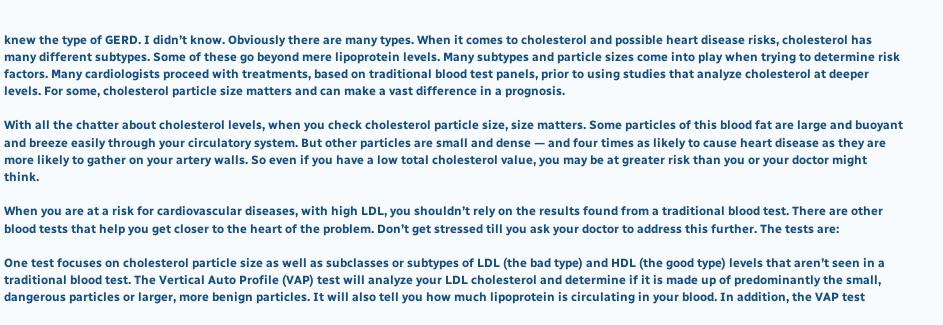knew the type of GERD. I didn’t know. Obviously there are many types. When it comes to cholesterol and possible heart disease risks, cholesterol has many different subtypes. Some of these go beyond mere lipoprotein levels. Many subtypes and particle sizes come into play when trying to determine risk factors. Many cardiologists proceed with treatments, based on traditional blood test panels, prior to using studies that analyze cholesterol at deeper levels. For some, cholesterol particle size matters and can make a vast difference in a prognosis.

With all the chatter about cholesterol levels, when you check cholesterol particle size, size matters. Some particles of this blood fat are large and buoyant and breeze easily through your circulatory system. But other particles are small and dense — and four times as likely to cause heart disease as they are more likely to gather on your artery walls. So even if you have a low total cholesterol value, you may be at greater risk than you or your doctor might think.

When you are at a risk for cardiovascular diseases, with high LDL, you shouldn’t rely on the results found from a traditional blood test. There are other blood tests that help you get closer to the heart of the problem. Don’t get stressed till you ask your doctor to address this further. The tests are:

One test focuses on cholesterol particle size as well as subclasses or subtypes of LDL (the bad type) and HDL (the good type) levels that aren’t seen in a traditional blood test. The Vertical Auto Profile (VAP) test will analyze your LDL cholesterol and determine if it is made up of predominantly the small, dangerous particles or larger, more benign particles. It will also tell you how much lipoprotein is circulating in your blood. In addition, the VAP test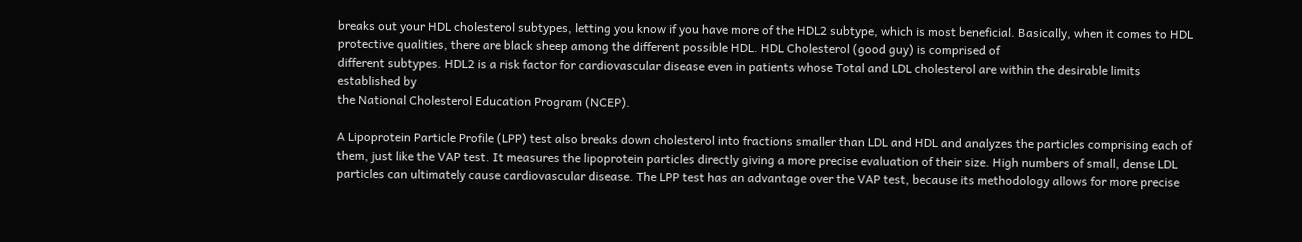breaks out your HDL cholesterol subtypes, letting you know if you have more of the HDL2 subtype, which is most beneficial. Basically, when it comes to HDL protective qualities, there are black sheep among the different possible HDL. HDL Cholesterol (good guy) is comprised of
different subtypes. HDL2 is a risk factor for cardiovascular disease even in patients whose Total and LDL cholesterol are within the desirable limits established by
the National Cholesterol Education Program (NCEP).

A Lipoprotein Particle Profile (LPP) test also breaks down cholesterol into fractions smaller than LDL and HDL and analyzes the particles comprising each of them, just like the VAP test. It measures the lipoprotein particles directly giving a more precise evaluation of their size. High numbers of small, dense LDL particles can ultimately cause cardiovascular disease. The LPP test has an advantage over the VAP test, because its methodology allows for more precise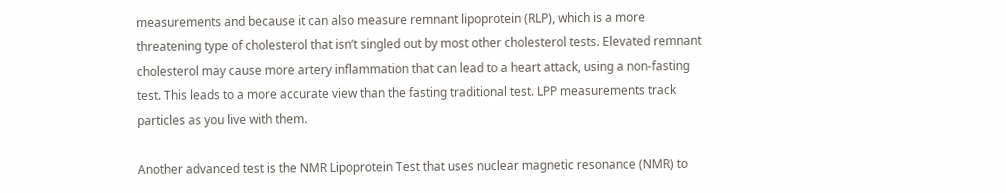measurements and because it can also measure remnant lipoprotein (RLP), which is a more threatening type of cholesterol that isn’t singled out by most other cholesterol tests. Elevated remnant cholesterol may cause more artery inflammation that can lead to a heart attack, using a non-fasting test. This leads to a more accurate view than the fasting traditional test. LPP measurements track particles as you live with them.

Another advanced test is the NMR Lipoprotein Test that uses nuclear magnetic resonance (NMR) to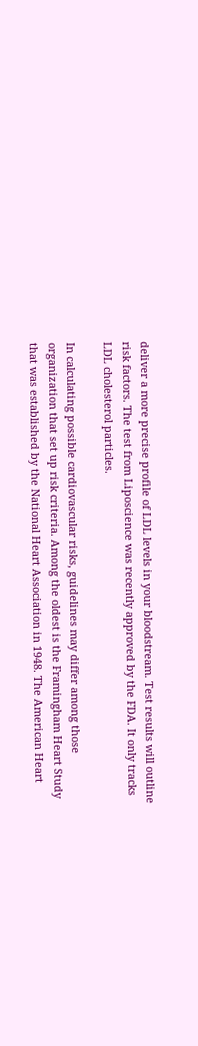deliver a more precise profile of LDL levels in your bloodstream. Test results will outline risk factors. The test from Liposcience was recently approved by the FDA. It only tracks LDL cholesterol particles.

In calculating possible cardiovascular risks, guidelines may differ among those organization that set up risk criteria. Among the oldest is the Framingham Heart Study that was established by the National Heart Association in 1948. The American Heart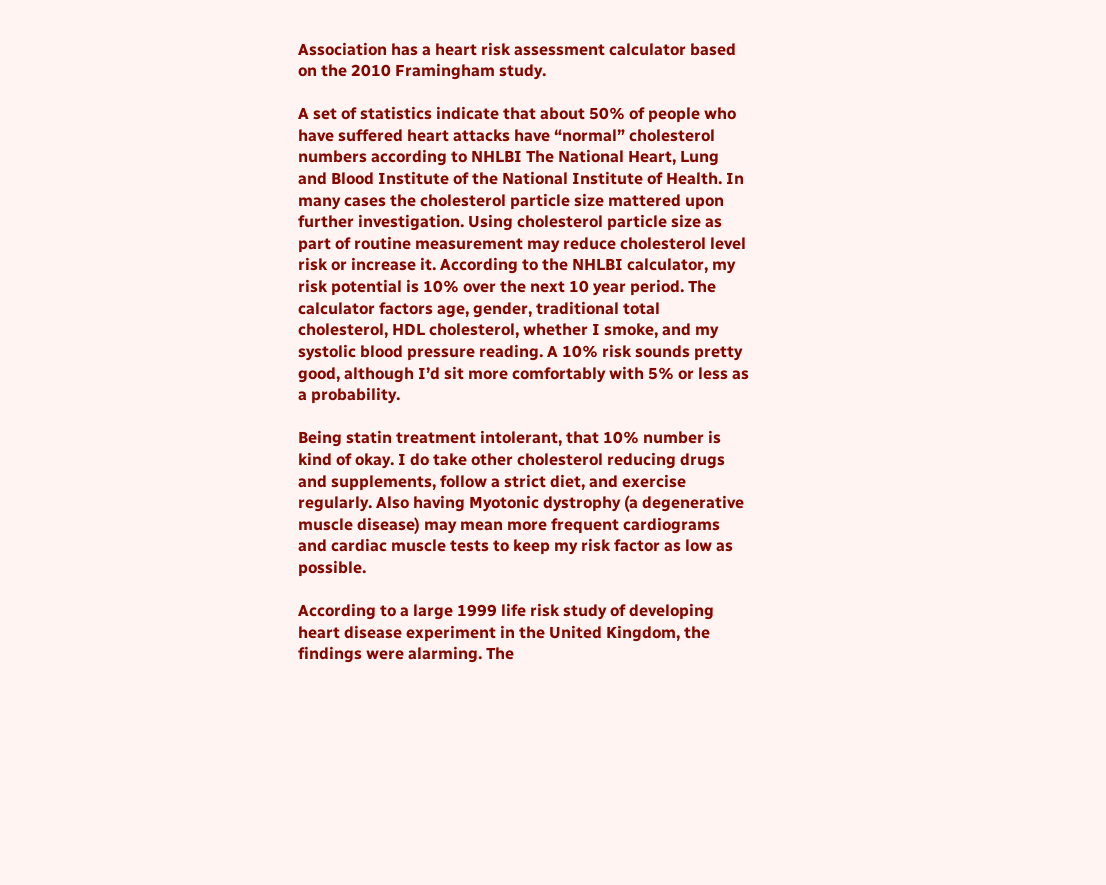Association has a heart risk assessment calculator based on the 2010 Framingham study.

A set of statistics indicate that about 50% of people who have suffered heart attacks have “normal” cholesterol numbers according to NHLBI The National Heart, Lung and Blood Institute of the National Institute of Health. In many cases the cholesterol particle size mattered upon further investigation. Using cholesterol particle size as part of routine measurement may reduce cholesterol level risk or increase it. According to the NHLBI calculator, my risk potential is 10% over the next 10 year period. The calculator factors age, gender, traditional total cholesterol, HDL cholesterol, whether I smoke, and my systolic blood pressure reading. A 10% risk sounds pretty good, although I’d sit more comfortably with 5% or less as a probability.

Being statin treatment intolerant, that 10% number is kind of okay. I do take other cholesterol reducing drugs and supplements, follow a strict diet, and exercise regularly. Also having Myotonic dystrophy (a degenerative muscle disease) may mean more frequent cardiograms and cardiac muscle tests to keep my risk factor as low as possible.

According to a large 1999 life risk study of developing heart disease experiment in the United Kingdom, the findings were alarming. The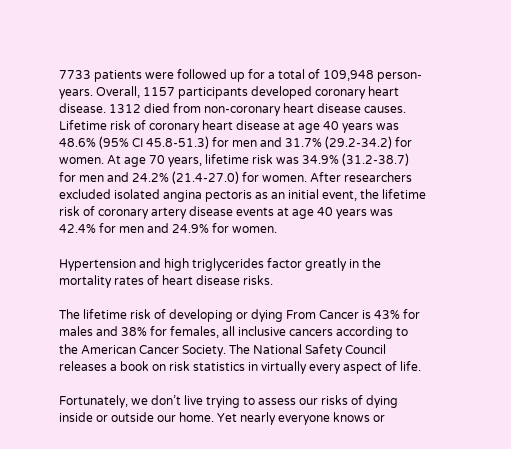7733 patients were followed up for a total of 109,948 person-years. Overall, 1157 participants developed coronary heart disease. 1312 died from non-coronary heart disease causes. Lifetime risk of coronary heart disease at age 40 years was 48.6% (95% CI 45.8-51.3) for men and 31.7% (29.2-34.2) for women. At age 70 years, lifetime risk was 34.9% (31.2-38.7) for men and 24.2% (21.4-27.0) for women. After researchers excluded isolated angina pectoris as an initial event, the lifetime risk of coronary artery disease events at age 40 years was 42.4% for men and 24.9% for women.

Hypertension and high triglycerides factor greatly in the mortality rates of heart disease risks.

The lifetime risk of developing or dying From Cancer is 43% for males and 38% for females, all inclusive cancers according to the American Cancer Society. The National Safety Council releases a book on risk statistics in virtually every aspect of life.

Fortunately, we don’t live trying to assess our risks of dying inside or outside our home. Yet nearly everyone knows or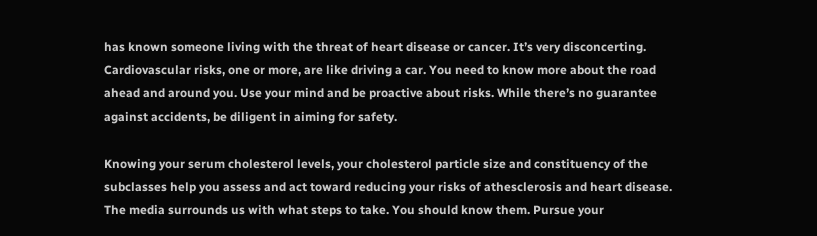has known someone living with the threat of heart disease or cancer. It’s very disconcerting. Cardiovascular risks, one or more, are like driving a car. You need to know more about the road ahead and around you. Use your mind and be proactive about risks. While there’s no guarantee against accidents, be diligent in aiming for safety.

Knowing your serum cholesterol levels, your cholesterol particle size and constituency of the subclasses help you assess and act toward reducing your risks of athesclerosis and heart disease. The media surrounds us with what steps to take. You should know them. Pursue your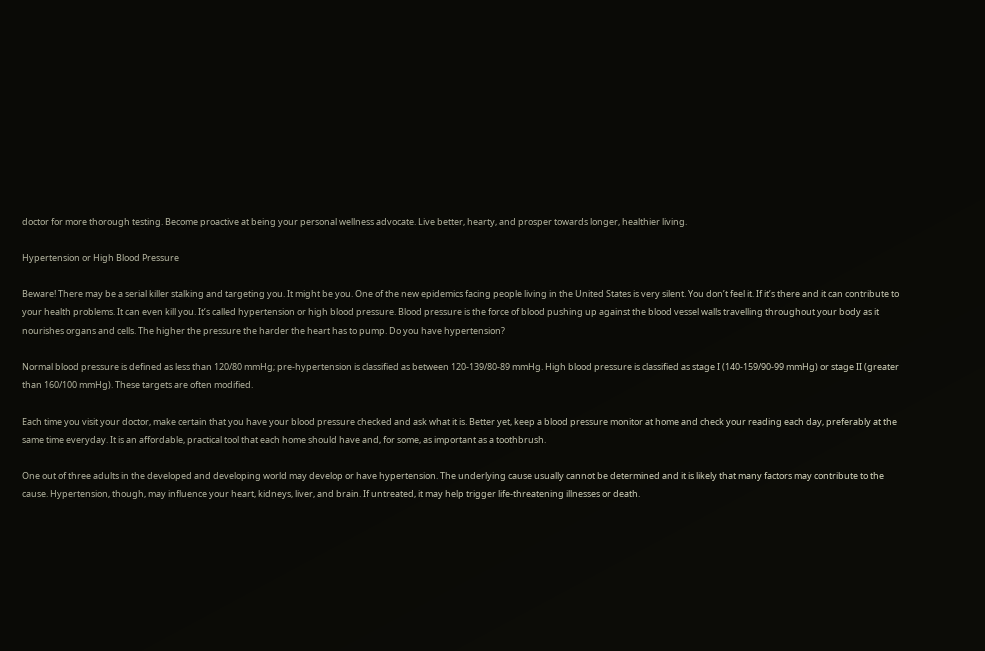doctor for more thorough testing. Become proactive at being your personal wellness advocate. Live better, hearty, and prosper towards longer, healthier living.

Hypertension or High Blood Pressure

Beware! There may be a serial killer stalking and targeting you. It might be you. One of the new epidemics facing people living in the United States is very silent. You don’t feel it. If it’s there and it can contribute to your health problems. It can even kill you. It’s called hypertension or high blood pressure. Blood pressure is the force of blood pushing up against the blood vessel walls travelling throughout your body as it nourishes organs and cells. The higher the pressure the harder the heart has to pump. Do you have hypertension?

Normal blood pressure is defined as less than 120/80 mmHg; pre-hypertension is classified as between 120-139/80-89 mmHg. High blood pressure is classified as stage I (140-159/90-99 mmHg) or stage II (greater than 160/100 mmHg). These targets are often modified.

Each time you visit your doctor, make certain that you have your blood pressure checked and ask what it is. Better yet, keep a blood pressure monitor at home and check your reading each day, preferably at the same time everyday. It is an affordable, practical tool that each home should have and, for some, as important as a toothbrush.

One out of three adults in the developed and developing world may develop or have hypertension. The underlying cause usually cannot be determined and it is likely that many factors may contribute to the cause. Hypertension, though, may influence your heart, kidneys, liver, and brain. If untreated, it may help trigger life-threatening illnesses or death.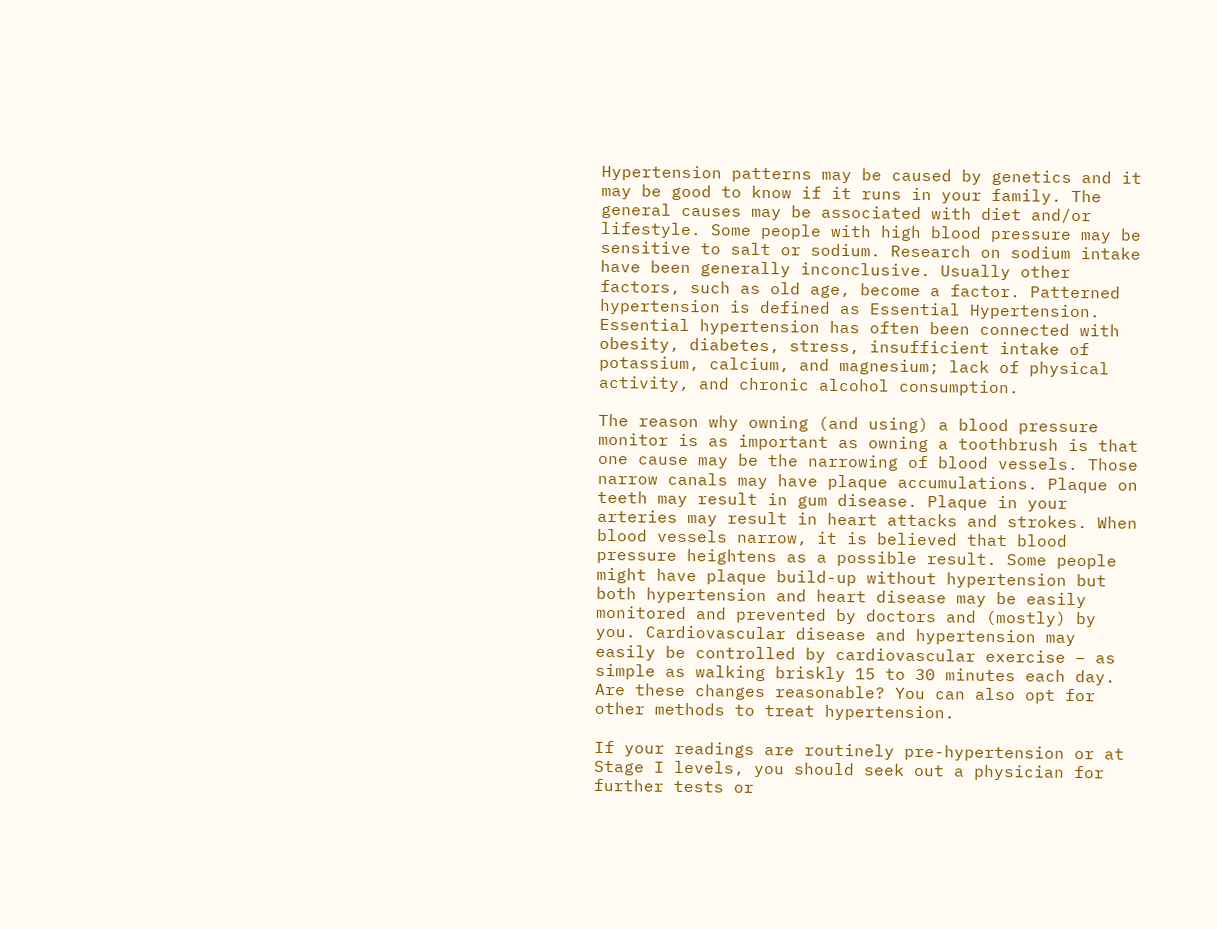Hypertension patterns may be caused by genetics and it may be good to know if it runs in your family. The general causes may be associated with diet and/or lifestyle. Some people with high blood pressure may be sensitive to salt or sodium. Research on sodium intake have been generally inconclusive. Usually other factors, such as old age, become a factor. Patterned hypertension is defined as Essential Hypertension. Essential hypertension has often been connected with obesity, diabetes, stress, insufficient intake of potassium, calcium, and magnesium; lack of physical activity, and chronic alcohol consumption.

The reason why owning (and using) a blood pressure monitor is as important as owning a toothbrush is that one cause may be the narrowing of blood vessels. Those narrow canals may have plaque accumulations. Plaque on teeth may result in gum disease. Plaque in your arteries may result in heart attacks and strokes. When blood vessels narrow, it is believed that blood pressure heightens as a possible result. Some people might have plaque build-up without hypertension but both hypertension and heart disease may be easily monitored and prevented by doctors and (mostly) by you. Cardiovascular disease and hypertension may easily be controlled by cardiovascular exercise – as simple as walking briskly 15 to 30 minutes each day. Are these changes reasonable? You can also opt for other methods to treat hypertension.

If your readings are routinely pre-hypertension or at Stage I levels, you should seek out a physician for further tests or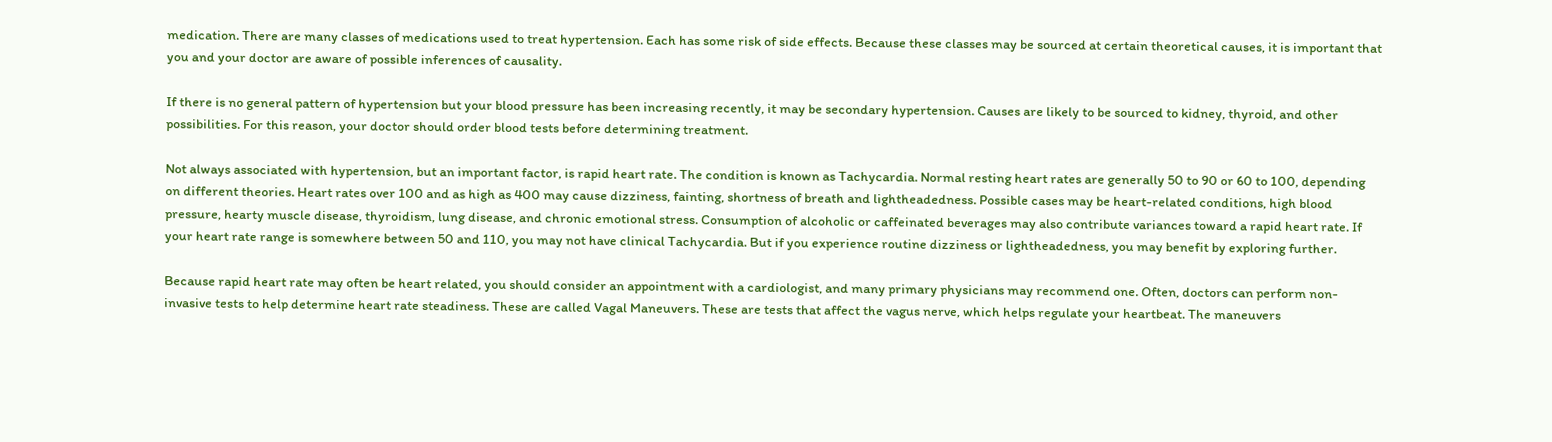medication. There are many classes of medications used to treat hypertension. Each has some risk of side effects. Because these classes may be sourced at certain theoretical causes, it is important that you and your doctor are aware of possible inferences of causality.

If there is no general pattern of hypertension but your blood pressure has been increasing recently, it may be secondary hypertension. Causes are likely to be sourced to kidney, thyroid, and other possibilities. For this reason, your doctor should order blood tests before determining treatment.

Not always associated with hypertension, but an important factor, is rapid heart rate. The condition is known as Tachycardia. Normal resting heart rates are generally 50 to 90 or 60 to 100, depending on different theories. Heart rates over 100 and as high as 400 may cause dizziness, fainting, shortness of breath and lightheadedness. Possible cases may be heart-related conditions, high blood pressure, hearty muscle disease, thyroidism, lung disease, and chronic emotional stress. Consumption of alcoholic or caffeinated beverages may also contribute variances toward a rapid heart rate. If your heart rate range is somewhere between 50 and 110, you may not have clinical Tachycardia. But if you experience routine dizziness or lightheadedness, you may benefit by exploring further.

Because rapid heart rate may often be heart related, you should consider an appointment with a cardiologist, and many primary physicians may recommend one. Often, doctors can perform non-invasive tests to help determine heart rate steadiness. These are called Vagal Maneuvers. These are tests that affect the vagus nerve, which helps regulate your heartbeat. The maneuvers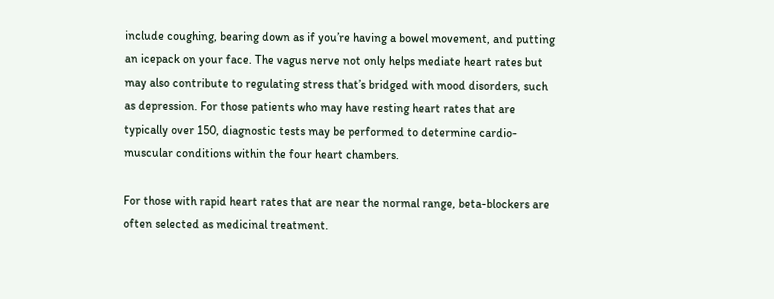include coughing, bearing down as if you’re having a bowel movement, and putting an icepack on your face. The vagus nerve not only helps mediate heart rates but may also contribute to regulating stress that’s bridged with mood disorders, such as depression. For those patients who may have resting heart rates that are typically over 150, diagnostic tests may be performed to determine cardio-muscular conditions within the four heart chambers.

For those with rapid heart rates that are near the normal range, beta-blockers are often selected as medicinal treatment.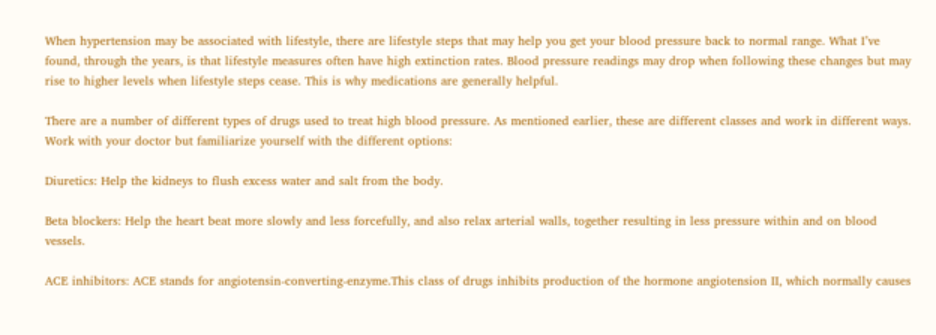When hypertension may be associated with lifestyle, there are lifestyle steps that may help you get your blood pressure back to normal range. What I’ve found, through the years, is that lifestyle measures often have high extinction rates. Blood pressure readings may drop when following these changes but may rise to higher levels when lifestyle steps cease. This is why medications are generally helpful.

There are a number of different types of drugs used to treat high blood pressure. As mentioned earlier, these are different classes and work in different ways. Work with your doctor but familiarize yourself with the different options:

Diuretics: Help the kidneys to flush excess water and salt from the body.

Beta blockers: Help the heart beat more slowly and less forcefully, and also relax arterial walls, together resulting in less pressure within and on blood vessels.

ACE inhibitors: ACE stands for angiotensin-converting-enzyme.This class of drugs inhibits production of the hormone angiotension II, which normally causes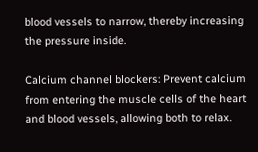blood vessels to narrow, thereby increasing the pressure inside.

Calcium channel blockers: Prevent calcium from entering the muscle cells of the heart and blood vessels, allowing both to relax.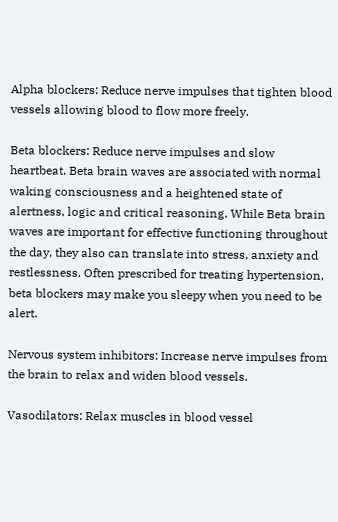Alpha blockers: Reduce nerve impulses that tighten blood vessels allowing blood to flow more freely.

Beta blockers: Reduce nerve impulses and slow heartbeat. Beta brain waves are associated with normal waking consciousness and a heightened state of alertness, logic and critical reasoning. While Beta brain waves are important for effective functioning throughout the day, they also can translate into stress, anxiety and restlessness. Often prescribed for treating hypertension, beta blockers may make you sleepy when you need to be alert.

Nervous system inhibitors: Increase nerve impulses from the brain to relax and widen blood vessels.

Vasodilators: Relax muscles in blood vessel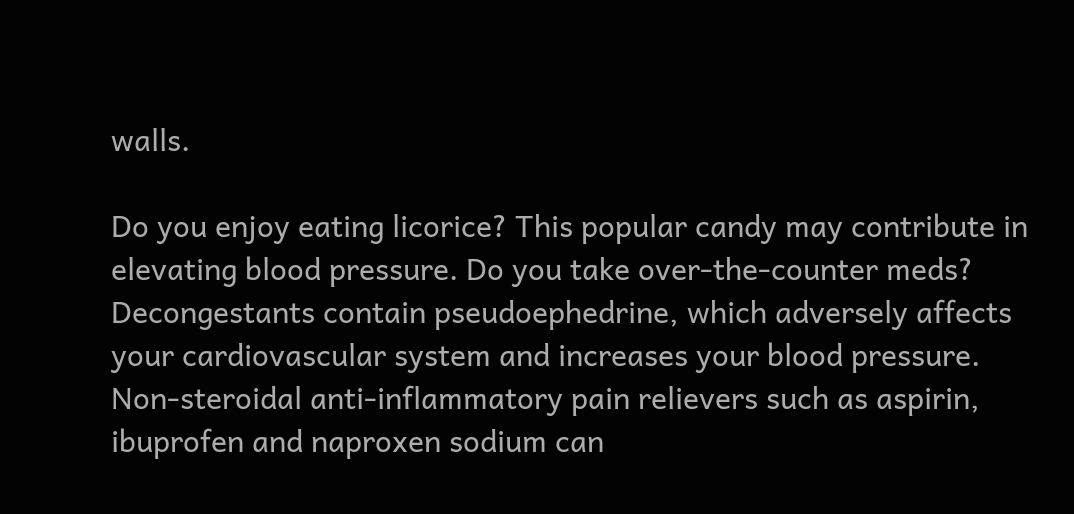walls.

Do you enjoy eating licorice? This popular candy may contribute in elevating blood pressure. Do you take over-the-counter meds? Decongestants contain pseudoephedrine, which adversely affects your cardiovascular system and increases your blood pressure. Non-steroidal anti-inflammatory pain relievers such as aspirin, ibuprofen and naproxen sodium can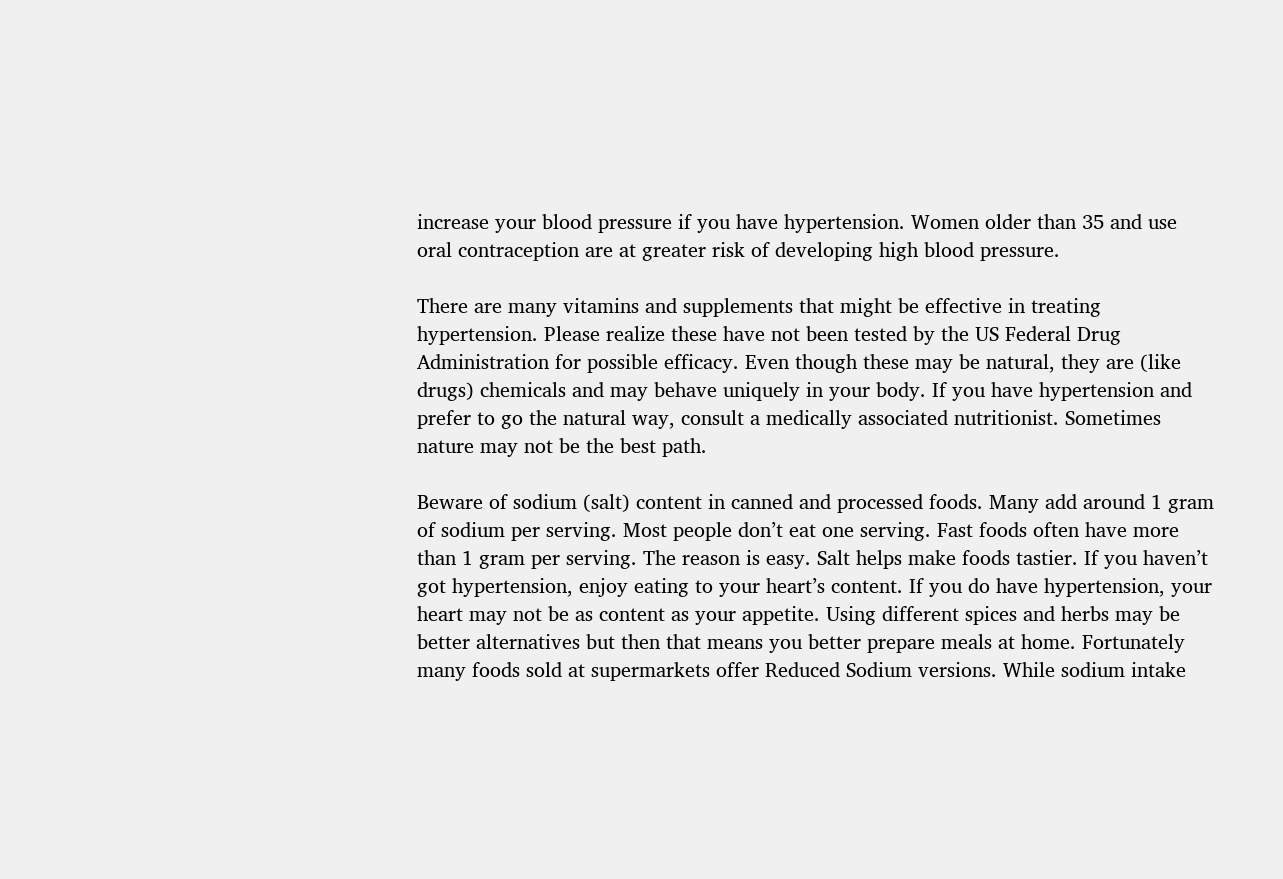increase your blood pressure if you have hypertension. Women older than 35 and use oral contraception are at greater risk of developing high blood pressure.

There are many vitamins and supplements that might be effective in treating hypertension. Please realize these have not been tested by the US Federal Drug Administration for possible efficacy. Even though these may be natural, they are (like drugs) chemicals and may behave uniquely in your body. If you have hypertension and prefer to go the natural way, consult a medically associated nutritionist. Sometimes nature may not be the best path.

Beware of sodium (salt) content in canned and processed foods. Many add around 1 gram of sodium per serving. Most people don’t eat one serving. Fast foods often have more than 1 gram per serving. The reason is easy. Salt helps make foods tastier. If you haven’t got hypertension, enjoy eating to your heart’s content. If you do have hypertension, your heart may not be as content as your appetite. Using different spices and herbs may be better alternatives but then that means you better prepare meals at home. Fortunately many foods sold at supermarkets offer Reduced Sodium versions. While sodium intake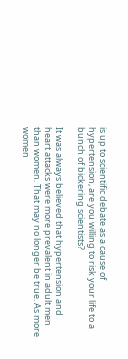is up to scientific debate as a cause of hypertension, are you willing to risk your life to a bunch of bickering scientists?

It was always believed that hypertension and heart attacks were more prevalent in adult men than women. That may no longer be true. As more women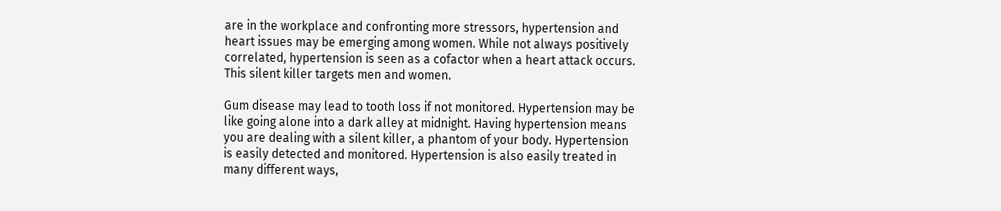are in the workplace and confronting more stressors, hypertension and heart issues may be emerging among women. While not always positively correlated, hypertension is seen as a cofactor when a heart attack occurs. This silent killer targets men and women.

Gum disease may lead to tooth loss if not monitored. Hypertension may be like going alone into a dark alley at midnight. Having hypertension means you are dealing with a silent killer, a phantom of your body. Hypertension is easily detected and monitored. Hypertension is also easily treated in many different ways,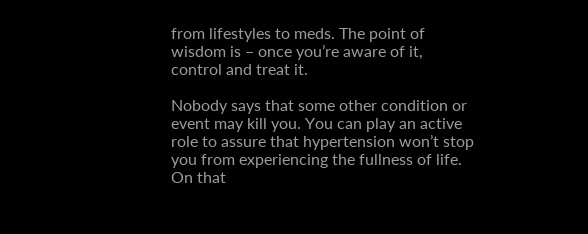from lifestyles to meds. The point of wisdom is – once you’re aware of it, control and treat it.

Nobody says that some other condition or event may kill you. You can play an active role to assure that hypertension won’t stop you from experiencing the fullness of life. On that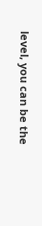level, you can be the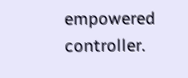empowered controller.